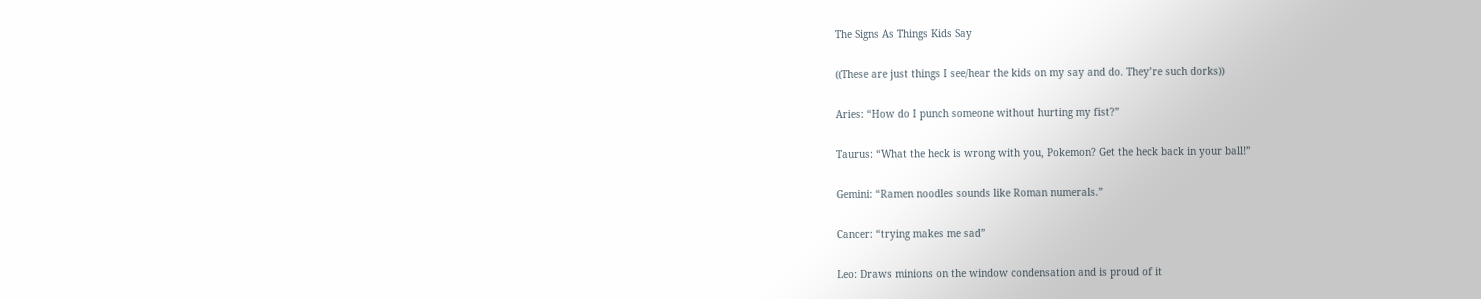The Signs As Things Kids Say

((These are just things I see/hear the kids on my say and do. They’re such dorks))

Aries: “How do I punch someone without hurting my fist?”

Taurus: “What the heck is wrong with you, Pokemon? Get the heck back in your ball!”

Gemini: “Ramen noodles sounds like Roman numerals.”

Cancer: “trying makes me sad”

Leo: Draws minions on the window condensation and is proud of it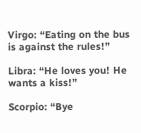Virgo: “Eating on the bus is against the rules!”

Libra: “He loves you! He wants a kiss!”

Scorpio: “Bye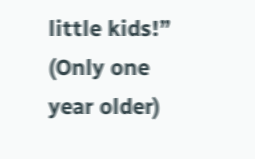little kids!” (Only one year older)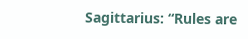Sagittarius: “Rules are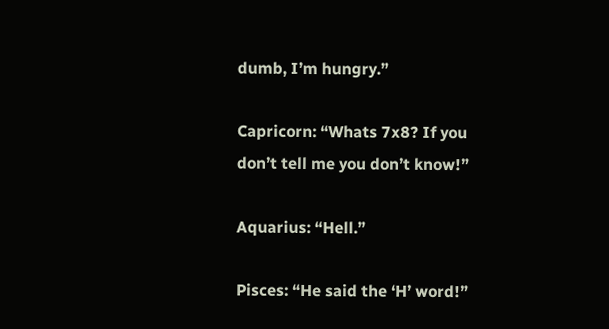dumb, I’m hungry.”

Capricorn: “Whats 7x8? If you don’t tell me you don’t know!”

Aquarius: “Hell.”

Pisces: “He said the ‘H’ word!”